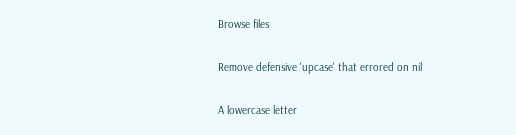Browse files

Remove defensive 'upcase' that errored on nil

A lowercase letter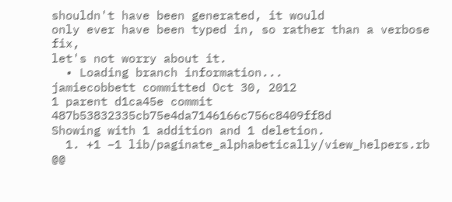shouldn't have been generated, it would
only ever have been typed in, so rather than a verbose fix,
let's not worry about it.
  • Loading branch information...
jamiecobbett committed Oct 30, 2012
1 parent d1ca45e commit 487b53832335cb75e4da7146166c756c8409ff8d
Showing with 1 addition and 1 deletion.
  1. +1 −1 lib/paginate_alphabetically/view_helpers.rb
@@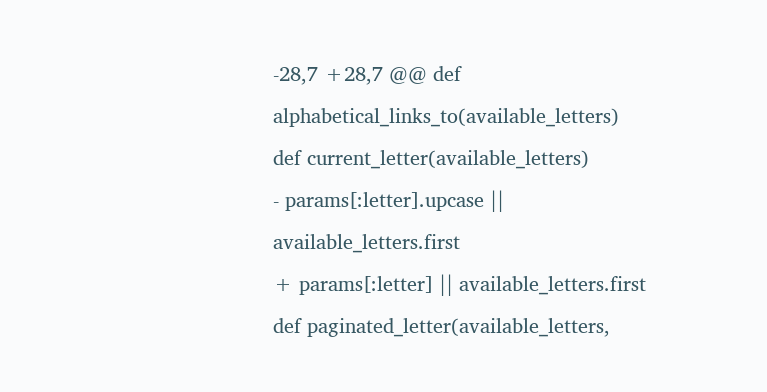-28,7 +28,7 @@ def alphabetical_links_to(available_letters)
def current_letter(available_letters)
- params[:letter].upcase || available_letters.first
+ params[:letter] || available_letters.first
def paginated_letter(available_letters,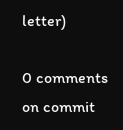letter)

0 comments on commit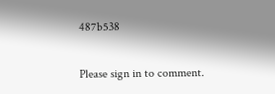487b538

Please sign in to comment.